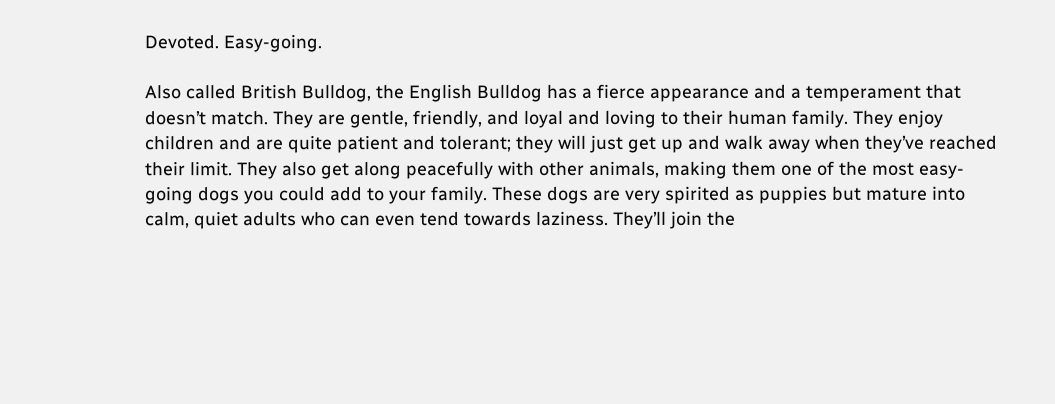Devoted. Easy-going.

Also called British Bulldog, the English Bulldog has a fierce appearance and a temperament that doesn’t match. They are gentle, friendly, and loyal and loving to their human family. They enjoy children and are quite patient and tolerant; they will just get up and walk away when they’ve reached their limit. They also get along peacefully with other animals, making them one of the most easy-going dogs you could add to your family. These dogs are very spirited as puppies but mature into calm, quiet adults who can even tend towards laziness. They’ll join the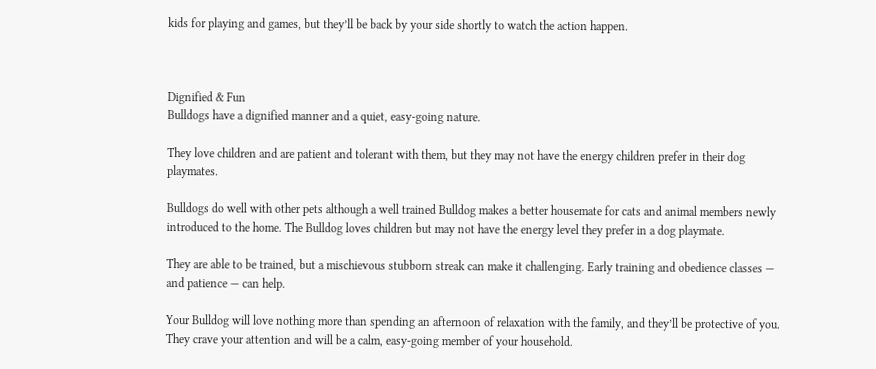kids for playing and games, but they’ll be back by your side shortly to watch the action happen.



Dignified & Fun
Bulldogs have a dignified manner and a quiet, easy-going nature.

They love children and are patient and tolerant with them, but they may not have the energy children prefer in their dog playmates.

Bulldogs do well with other pets although a well trained Bulldog makes a better housemate for cats and animal members newly introduced to the home. The Bulldog loves children but may not have the energy level they prefer in a dog playmate.

They are able to be trained, but a mischievous stubborn streak can make it challenging. Early training and obedience classes — and patience — can help.

Your Bulldog will love nothing more than spending an afternoon of relaxation with the family, and they’ll be protective of you. They crave your attention and will be a calm, easy-going member of your household.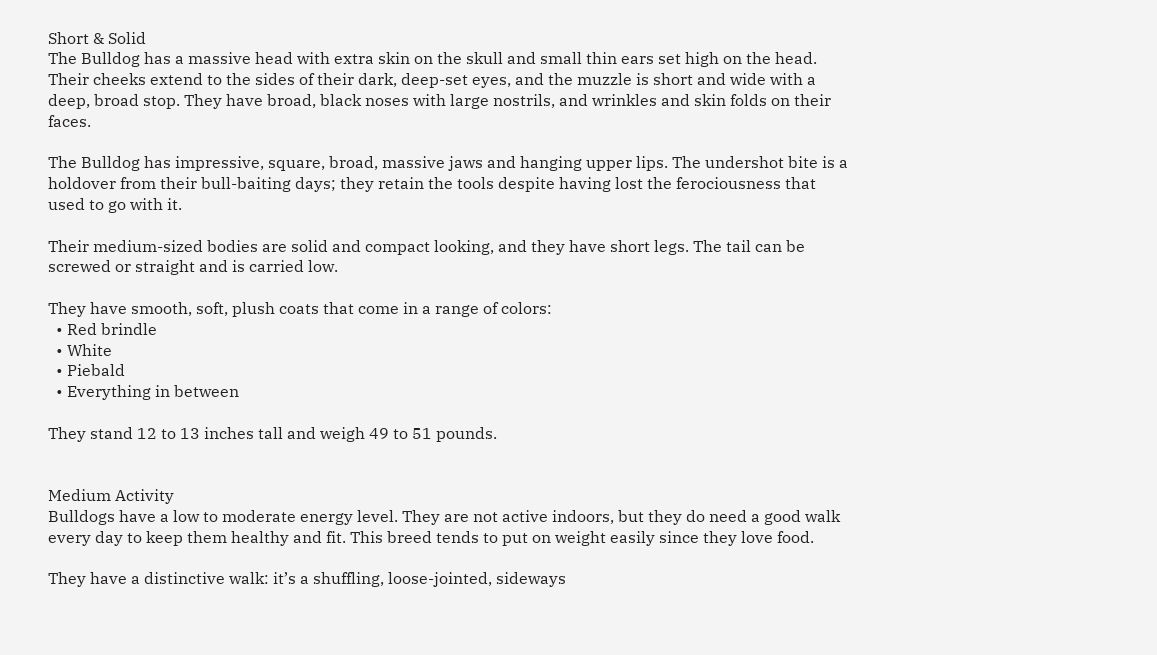Short & Solid
The Bulldog has a massive head with extra skin on the skull and small thin ears set high on the head. Their cheeks extend to the sides of their dark, deep-set eyes, and the muzzle is short and wide with a deep, broad stop. They have broad, black noses with large nostrils, and wrinkles and skin folds on their faces.

The Bulldog has impressive, square, broad, massive jaws and hanging upper lips. The undershot bite is a holdover from their bull-baiting days; they retain the tools despite having lost the ferociousness that used to go with it.

Their medium-sized bodies are solid and compact looking, and they have short legs. The tail can be screwed or straight and is carried low.

They have smooth, soft, plush coats that come in a range of colors:
  • Red brindle
  • White
  • Piebald
  • Everything in between

They stand 12 to 13 inches tall and weigh 49 to 51 pounds.


Medium Activity
Bulldogs have a low to moderate energy level. They are not active indoors, but they do need a good walk every day to keep them healthy and fit. This breed tends to put on weight easily since they love food.

They have a distinctive walk: it’s a shuffling, loose-jointed, sideways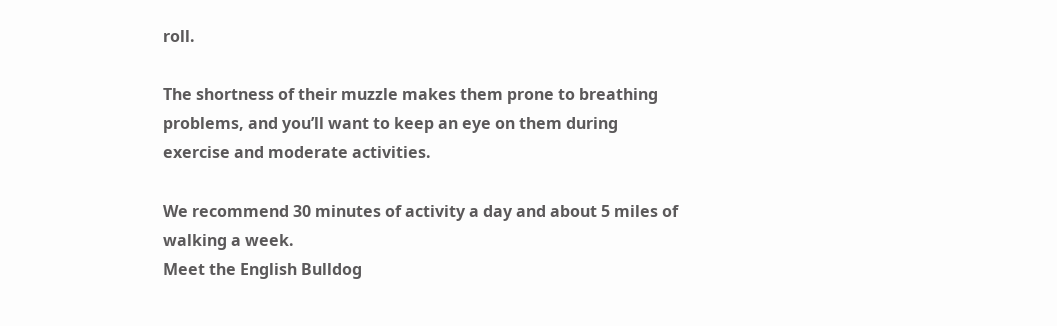roll.

The shortness of their muzzle makes them prone to breathing problems, and you’ll want to keep an eye on them during exercise and moderate activities.

We recommend 30 minutes of activity a day and about 5 miles of walking a week.
Meet the English Bulldog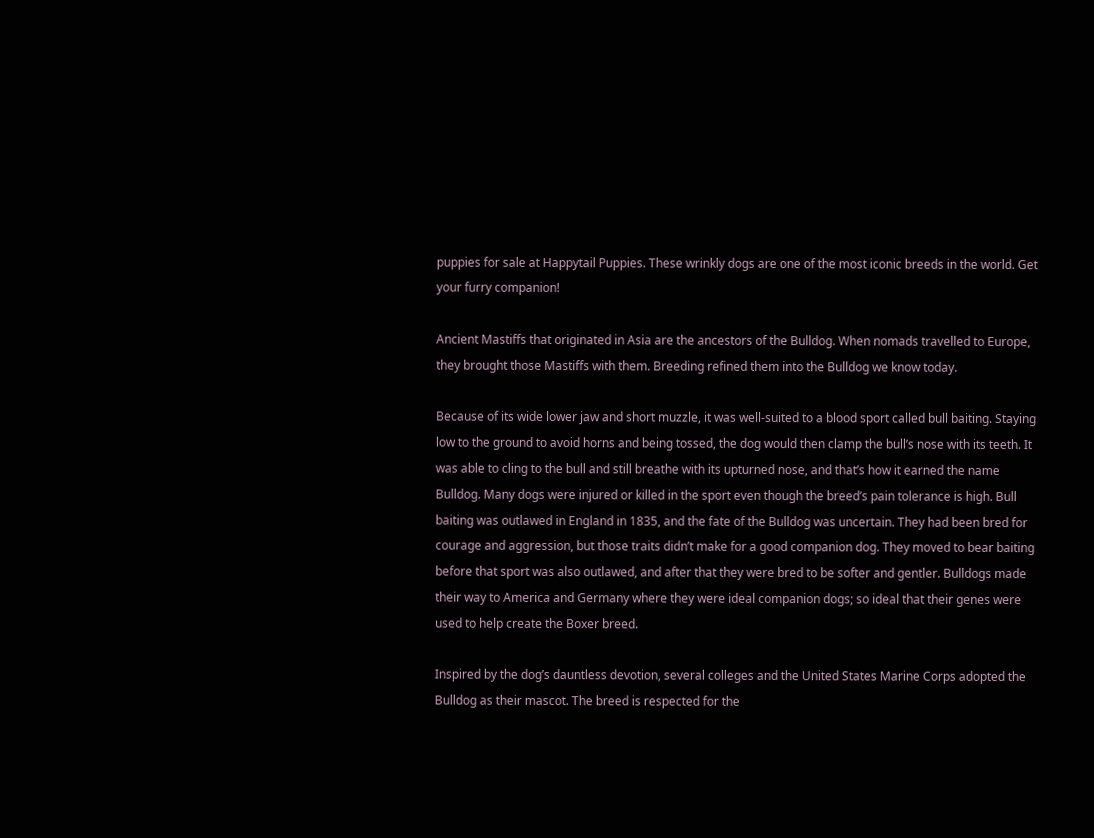puppies for sale at Happytail Puppies. These wrinkly dogs are one of the most iconic breeds in the world. Get your furry companion!

Ancient Mastiffs that originated in Asia are the ancestors of the Bulldog. When nomads travelled to Europe, they brought those Mastiffs with them. Breeding refined them into the Bulldog we know today.

Because of its wide lower jaw and short muzzle, it was well-suited to a blood sport called bull baiting. Staying low to the ground to avoid horns and being tossed, the dog would then clamp the bull’s nose with its teeth. It was able to cling to the bull and still breathe with its upturned nose, and that’s how it earned the name Bulldog. Many dogs were injured or killed in the sport even though the breed’s pain tolerance is high. Bull baiting was outlawed in England in 1835, and the fate of the Bulldog was uncertain. They had been bred for courage and aggression, but those traits didn’t make for a good companion dog. They moved to bear baiting before that sport was also outlawed, and after that they were bred to be softer and gentler. Bulldogs made their way to America and Germany where they were ideal companion dogs; so ideal that their genes were used to help create the Boxer breed.

Inspired by the dog’s dauntless devotion, several colleges and the United States Marine Corps adopted the Bulldog as their mascot. The breed is respected for the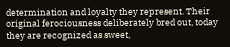determination and loyalty they represent. Their original ferociousness deliberately bred out, today they are recognized as sweet,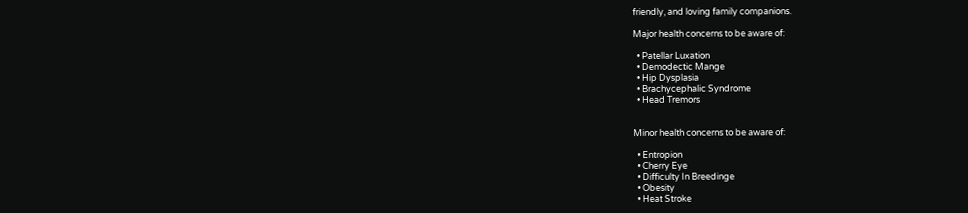friendly, and loving family companions.

Major health concerns to be aware of:

  • Patellar Luxation
  • Demodectic Mange
  • Hip Dysplasia
  • Brachycephalic Syndrome
  • Head Tremors


Minor health concerns to be aware of:

  • Entropion
  • Cherry Eye
  • Difficulty In Breedinge
  • Obesity
  • Heat Stroke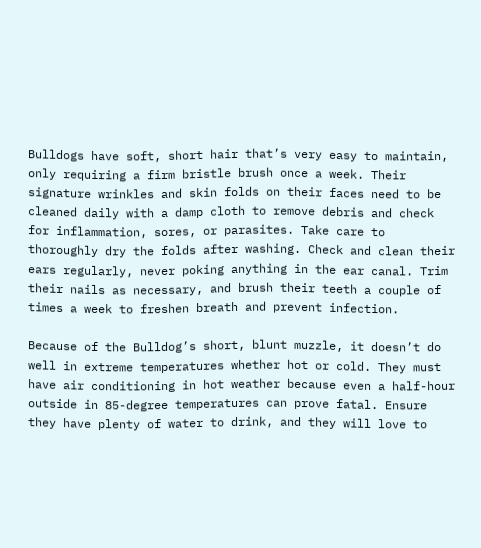Bulldogs have soft, short hair that’s very easy to maintain, only requiring a firm bristle brush once a week. Their signature wrinkles and skin folds on their faces need to be cleaned daily with a damp cloth to remove debris and check for inflammation, sores, or parasites. Take care to thoroughly dry the folds after washing. Check and clean their ears regularly, never poking anything in the ear canal. Trim their nails as necessary, and brush their teeth a couple of times a week to freshen breath and prevent infection.

Because of the Bulldog’s short, blunt muzzle, it doesn’t do well in extreme temperatures whether hot or cold. They must have air conditioning in hot weather because even a half-hour outside in 85-degree temperatures can prove fatal. Ensure they have plenty of water to drink, and they will love to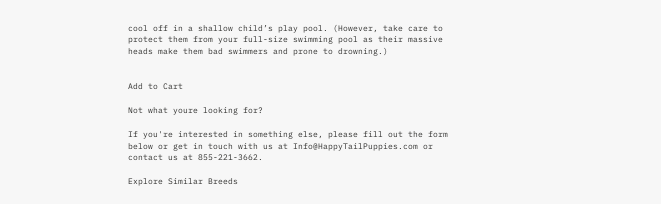cool off in a shallow child’s play pool. (However, take care to protect them from your full-size swimming pool as their massive heads make them bad swimmers and prone to drowning.)


Add to Cart

Not what youre looking for?

If you're interested in something else, please fill out the form below or get in touch with us at Info@HappyTailPuppies.com or contact us at 855-221-3662.

Explore Similar Breeds